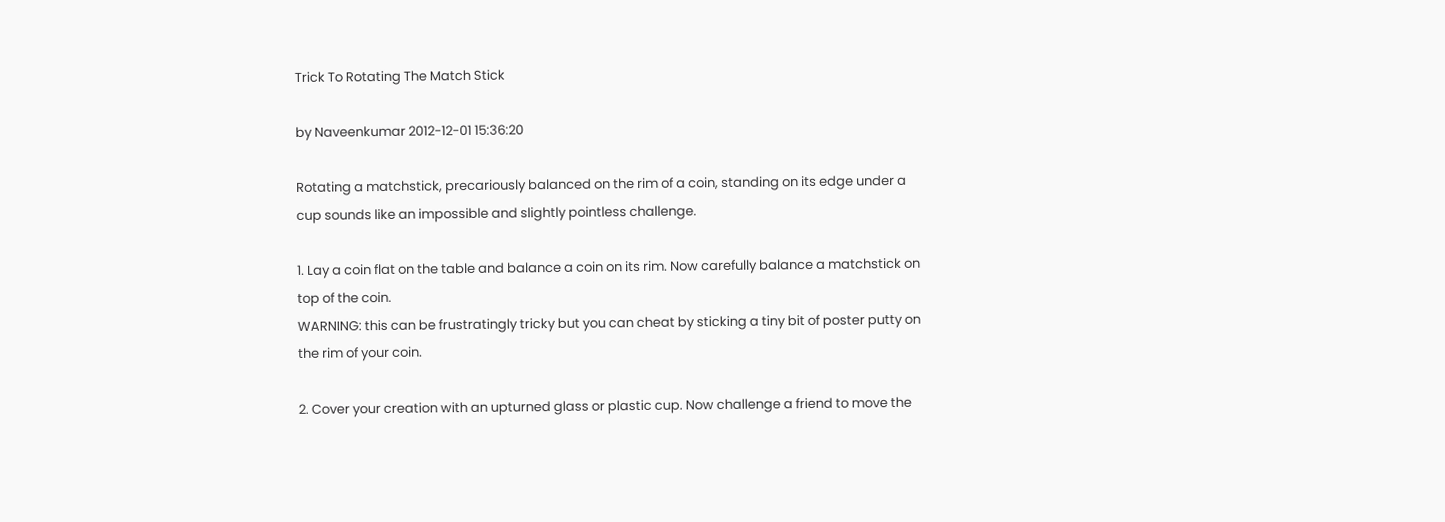Trick To Rotating The Match Stick

by Naveenkumar 2012-12-01 15:36:20

Rotating a matchstick, precariously balanced on the rim of a coin, standing on its edge under a cup sounds like an impossible and slightly pointless challenge.

1. Lay a coin flat on the table and balance a coin on its rim. Now carefully balance a matchstick on top of the coin.
WARNING: this can be frustratingly tricky but you can cheat by sticking a tiny bit of poster putty on the rim of your coin.

2. Cover your creation with an upturned glass or plastic cup. Now challenge a friend to move the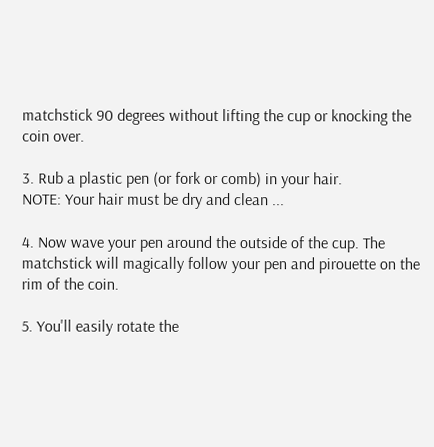matchstick 90 degrees without lifting the cup or knocking the coin over.

3. Rub a plastic pen (or fork or comb) in your hair.
NOTE: Your hair must be dry and clean ...

4. Now wave your pen around the outside of the cup. The matchstick will magically follow your pen and pirouette on the rim of the coin.

5. You'll easily rotate the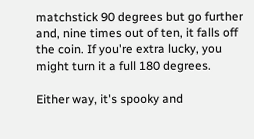matchstick 90 degrees but go further and, nine times out of ten, it falls off the coin. If you're extra lucky, you might turn it a full 180 degrees.

Either way, it's spooky and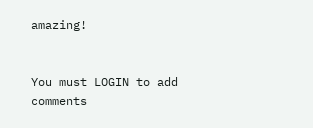amazing!


You must LOGIN to add comments